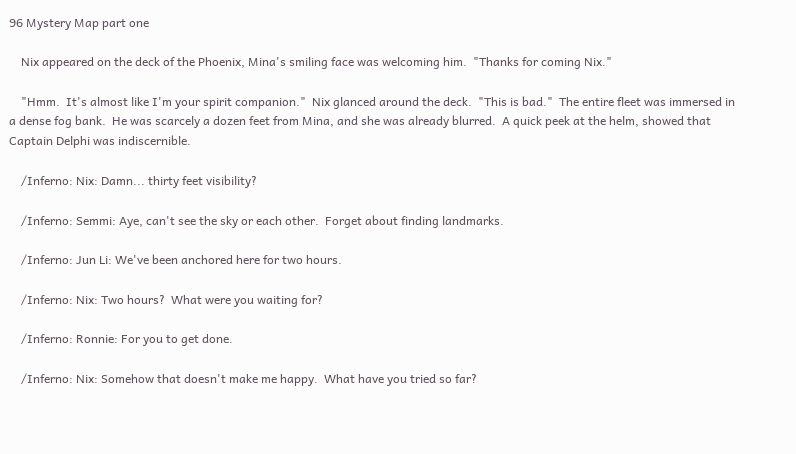96 Mystery Map part one

    Nix appeared on the deck of the Phoenix, Mina's smiling face was welcoming him.  "Thanks for coming Nix."

    "Hmm.  It's almost like I'm your spirit companion."  Nix glanced around the deck.  "This is bad."  The entire fleet was immersed in a dense fog bank.  He was scarcely a dozen feet from Mina, and she was already blurred.  A quick peek at the helm, showed that Captain Delphi was indiscernible.

    /Inferno: Nix: Damn... thirty feet visibility?

    /Inferno: Semmi: Aye, can't see the sky or each other.  Forget about finding landmarks.

    /Inferno: Jun Li: We've been anchored here for two hours.

    /Inferno: Nix: Two hours?  What were you waiting for?

    /Inferno: Ronnie: For you to get done.

    /Inferno: Nix: Somehow that doesn't make me happy.  What have you tried so far?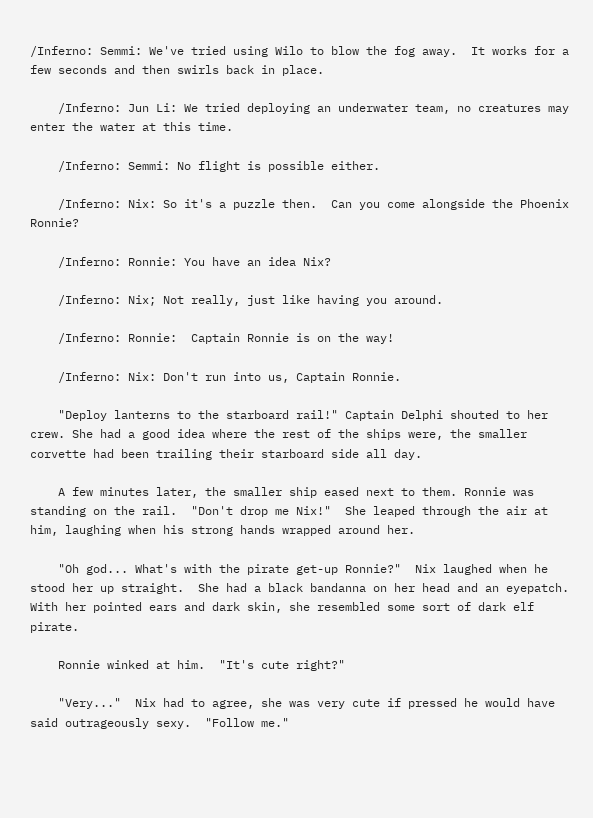/Inferno: Semmi: We've tried using Wilo to blow the fog away.  It works for a few seconds and then swirls back in place.

    /Inferno: Jun Li: We tried deploying an underwater team, no creatures may enter the water at this time.

    /Inferno: Semmi: No flight is possible either.

    /Inferno: Nix: So it's a puzzle then.  Can you come alongside the Phoenix Ronnie?

    /Inferno: Ronnie: You have an idea Nix?

    /Inferno: Nix; Not really, just like having you around.

    /Inferno: Ronnie:  Captain Ronnie is on the way!

    /Inferno: Nix: Don't run into us, Captain Ronnie.

    "Deploy lanterns to the starboard rail!" Captain Delphi shouted to her crew. She had a good idea where the rest of the ships were, the smaller corvette had been trailing their starboard side all day.

    A few minutes later, the smaller ship eased next to them. Ronnie was standing on the rail.  "Don't drop me Nix!"  She leaped through the air at him, laughing when his strong hands wrapped around her.

    "Oh god... What's with the pirate get-up Ronnie?"  Nix laughed when he stood her up straight.  She had a black bandanna on her head and an eyepatch.  With her pointed ears and dark skin, she resembled some sort of dark elf pirate.

    Ronnie winked at him.  "It's cute right?"

    "Very..."  Nix had to agree, she was very cute if pressed he would have said outrageously sexy.  "Follow me."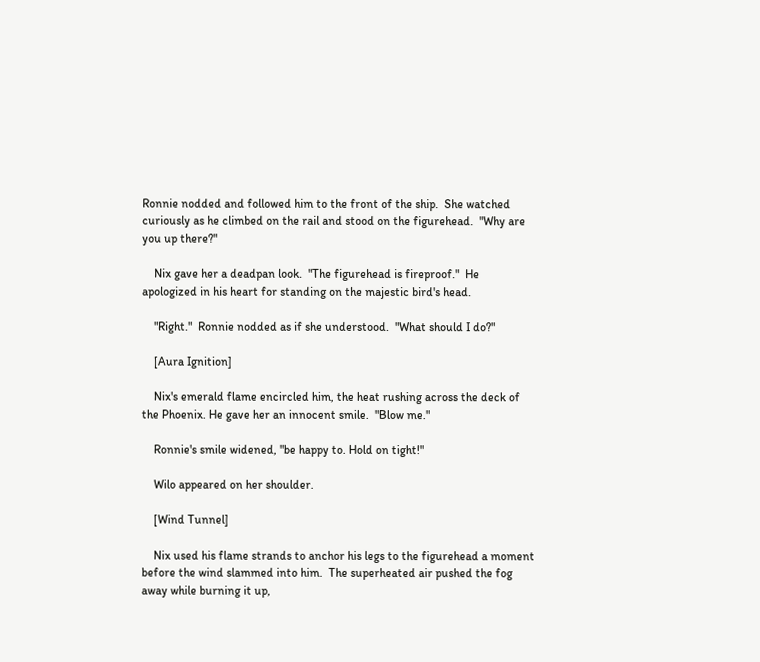Ronnie nodded and followed him to the front of the ship.  She watched curiously as he climbed on the rail and stood on the figurehead.  "Why are you up there?"

    Nix gave her a deadpan look.  "The figurehead is fireproof."  He apologized in his heart for standing on the majestic bird's head.

    "Right."  Ronnie nodded as if she understood.  "What should I do?"

    [Aura Ignition]

    Nix's emerald flame encircled him, the heat rushing across the deck of the Phoenix. He gave her an innocent smile.  "Blow me."

    Ronnie's smile widened, "be happy to. Hold on tight!"

    Wilo appeared on her shoulder.

    [Wind Tunnel]

    Nix used his flame strands to anchor his legs to the figurehead a moment before the wind slammed into him.  The superheated air pushed the fog away while burning it up,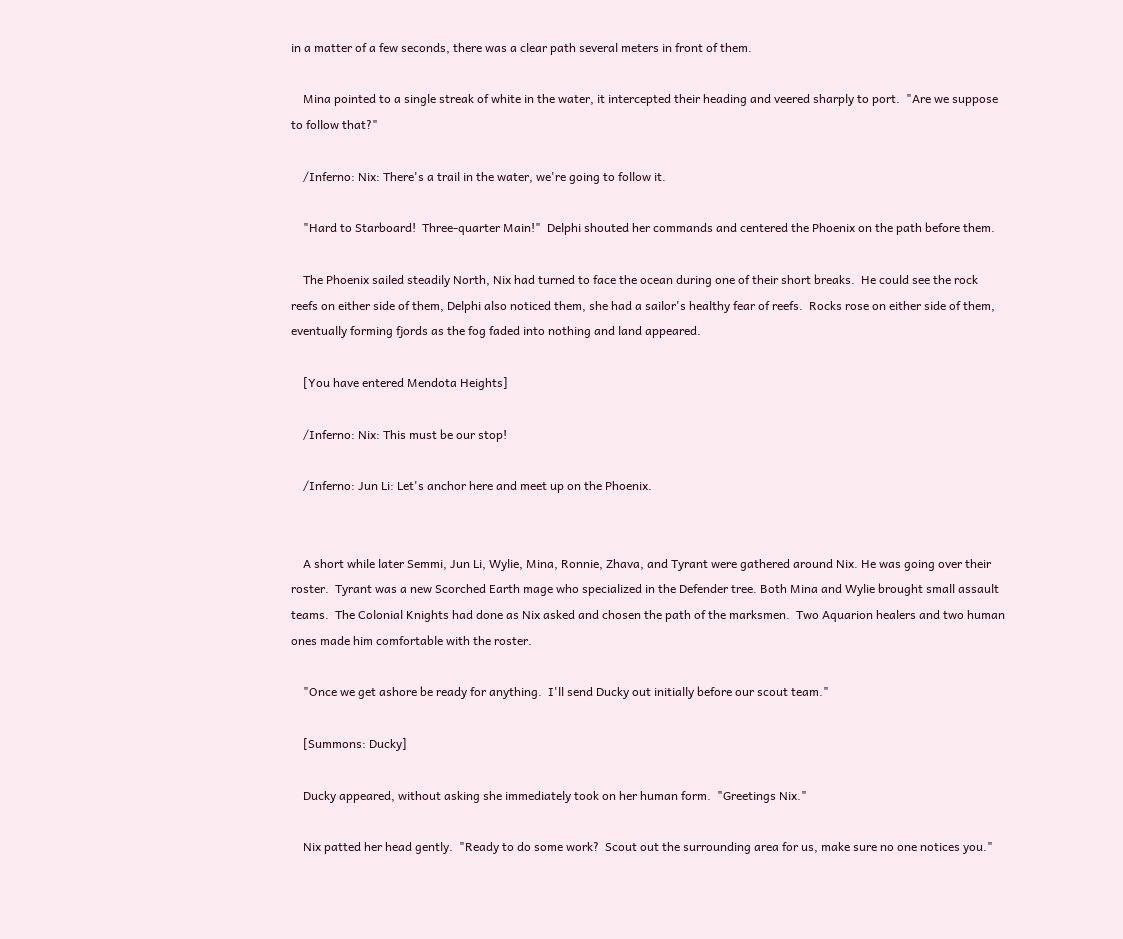in a matter of a few seconds, there was a clear path several meters in front of them.

    Mina pointed to a single streak of white in the water, it intercepted their heading and veered sharply to port.  "Are we suppose to follow that?"

    /Inferno: Nix: There's a trail in the water, we're going to follow it.

    "Hard to Starboard!  Three-quarter Main!"  Delphi shouted her commands and centered the Phoenix on the path before them.

    The Phoenix sailed steadily North, Nix had turned to face the ocean during one of their short breaks.  He could see the rock reefs on either side of them, Delphi also noticed them, she had a sailor's healthy fear of reefs.  Rocks rose on either side of them, eventually forming fjords as the fog faded into nothing and land appeared.

    [You have entered Mendota Heights]

    /Inferno: Nix: This must be our stop!

    /Inferno: Jun Li: Let's anchor here and meet up on the Phoenix.


    A short while later Semmi, Jun Li, Wylie, Mina, Ronnie, Zhava, and Tyrant were gathered around Nix. He was going over their roster.  Tyrant was a new Scorched Earth mage who specialized in the Defender tree. Both Mina and Wylie brought small assault teams.  The Colonial Knights had done as Nix asked and chosen the path of the marksmen.  Two Aquarion healers and two human ones made him comfortable with the roster.

    "Once we get ashore be ready for anything.  I'll send Ducky out initially before our scout team."

    [Summons: Ducky]

    Ducky appeared, without asking she immediately took on her human form.  "Greetings Nix."

    Nix patted her head gently.  "Ready to do some work?  Scout out the surrounding area for us, make sure no one notices you."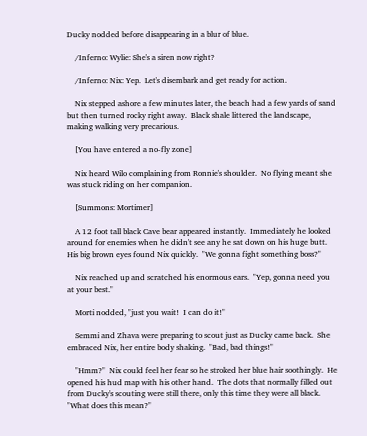Ducky nodded before disappearing in a blur of blue.

    /Inferno: Wylie: She's a siren now right?

    /Inferno: Nix: Yep.  Let's disembark and get ready for action.

    Nix stepped ashore a few minutes later, the beach had a few yards of sand but then turned rocky right away.  Black shale littered the landscape, making walking very precarious.

    [You have entered a no-fly zone]

    Nix heard Wilo complaining from Ronnie's shoulder.  No flying meant she was stuck riding on her companion.

    [Summons: Mortimer]

    A 12 foot tall black Cave bear appeared instantly.  Immediately he looked around for enemies when he didn't see any he sat down on his huge butt.  His big brown eyes found Nix quickly.  "We gonna fight something boss?"

    Nix reached up and scratched his enormous ears.  "Yep, gonna need you at your best."

    Morti nodded, "just you wait!  I can do it!"

    Semmi and Zhava were preparing to scout just as Ducky came back.  She embraced Nix, her entire body shaking.  "Bad, bad things!"

    "Hmm?"  Nix could feel her fear so he stroked her blue hair soothingly.  He opened his hud map with his other hand.  The dots that normally filled out from Ducky's scouting were still there, only this time they were all black.  "What does this mean?"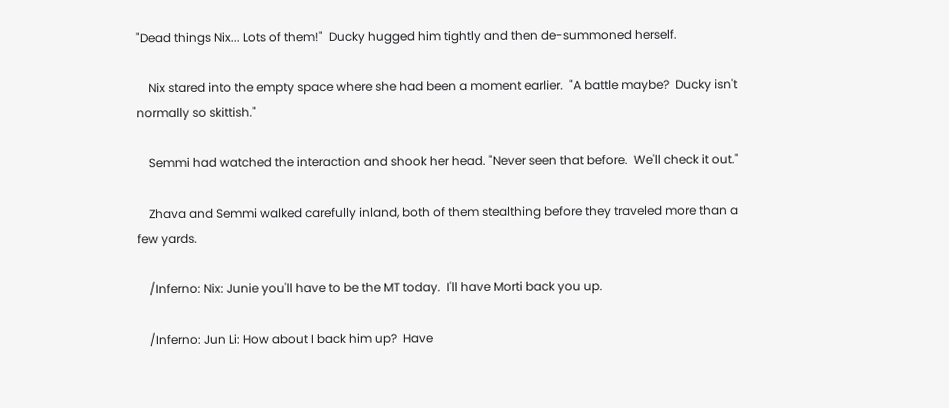"Dead things Nix... Lots of them!"  Ducky hugged him tightly and then de-summoned herself.

    Nix stared into the empty space where she had been a moment earlier.  "A battle maybe?  Ducky isn't normally so skittish."

    Semmi had watched the interaction and shook her head. "Never seen that before.  We'll check it out."

    Zhava and Semmi walked carefully inland, both of them stealthing before they traveled more than a few yards.

    /Inferno: Nix: Junie you'll have to be the MT today.  I'll have Morti back you up.

    /Inferno: Jun Li: How about I back him up?  Have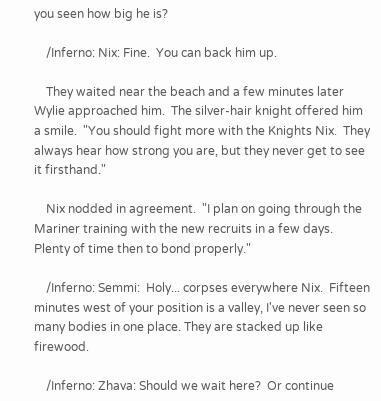you seen how big he is?

    /Inferno: Nix: Fine.  You can back him up.

    They waited near the beach and a few minutes later Wylie approached him.  The silver-hair knight offered him a smile.  "You should fight more with the Knights Nix.  They always hear how strong you are, but they never get to see it firsthand."

    Nix nodded in agreement.  "I plan on going through the Mariner training with the new recruits in a few days.  Plenty of time then to bond properly."

    /Inferno: Semmi:  Holy... corpses everywhere Nix.  Fifteen minutes west of your position is a valley, I've never seen so many bodies in one place. They are stacked up like firewood.

    /Inferno: Zhava: Should we wait here?  Or continue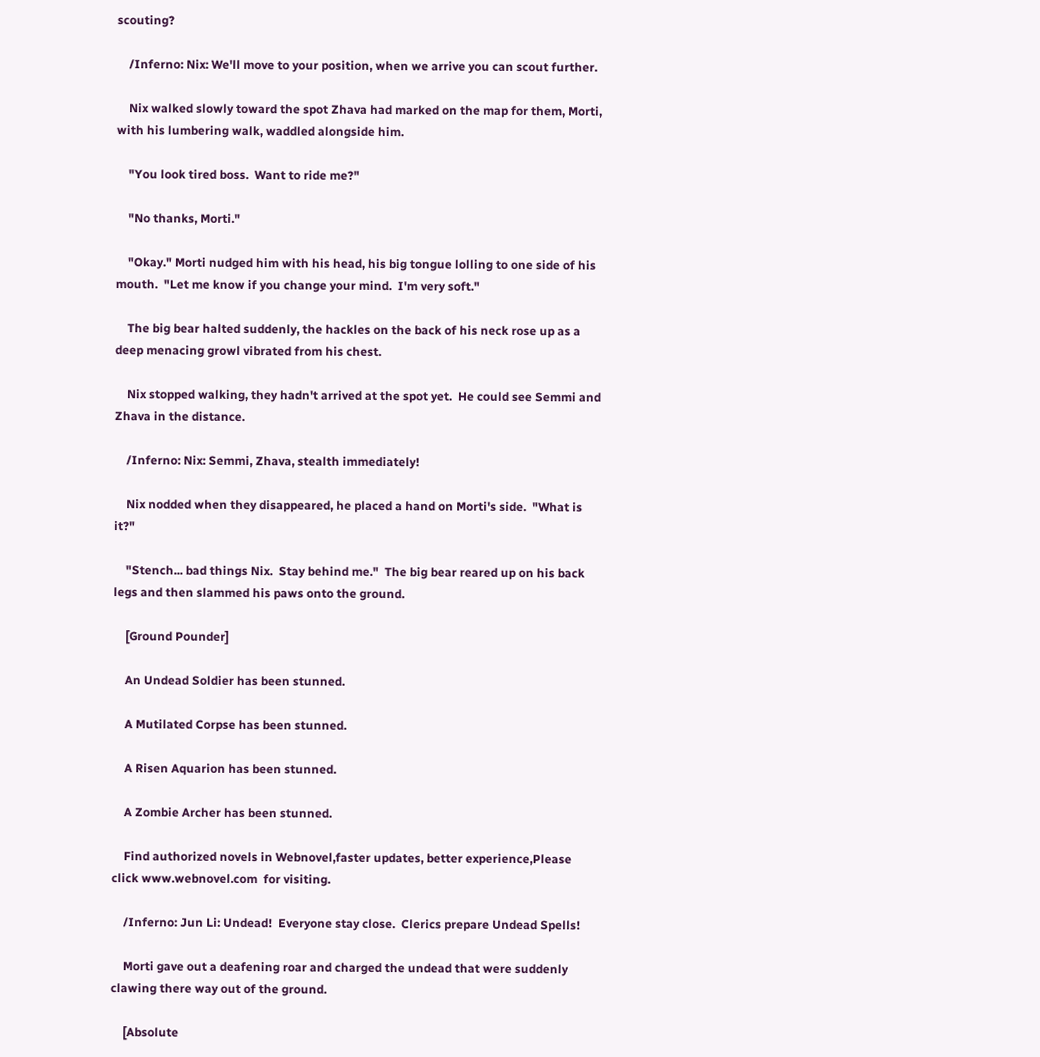scouting?

    /Inferno: Nix: We'll move to your position, when we arrive you can scout further.

    Nix walked slowly toward the spot Zhava had marked on the map for them, Morti, with his lumbering walk, waddled alongside him.

    "You look tired boss.  Want to ride me?"

    "No thanks, Morti."

    "Okay." Morti nudged him with his head, his big tongue lolling to one side of his mouth.  "Let me know if you change your mind.  I'm very soft."

    The big bear halted suddenly, the hackles on the back of his neck rose up as a deep menacing growl vibrated from his chest.

    Nix stopped walking, they hadn't arrived at the spot yet.  He could see Semmi and Zhava in the distance.

    /Inferno: Nix: Semmi, Zhava, stealth immediately!

    Nix nodded when they disappeared, he placed a hand on Morti's side.  "What is it?"

    "Stench... bad things Nix.  Stay behind me."  The big bear reared up on his back legs and then slammed his paws onto the ground.

    [Ground Pounder]

    An Undead Soldier has been stunned.

    A Mutilated Corpse has been stunned.

    A Risen Aquarion has been stunned.

    A Zombie Archer has been stunned.

    Find authorized novels in Webnovel,faster updates, better experience,Please click www.webnovel.com  for visiting.

    /Inferno: Jun Li: Undead!  Everyone stay close.  Clerics prepare Undead Spells!

    Morti gave out a deafening roar and charged the undead that were suddenly clawing there way out of the ground.

    [Absolute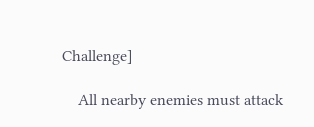Challenge]

    All nearby enemies must attack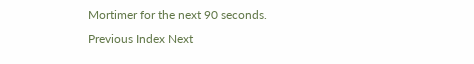Mortimer for the next 90 seconds.
Previous Index Next